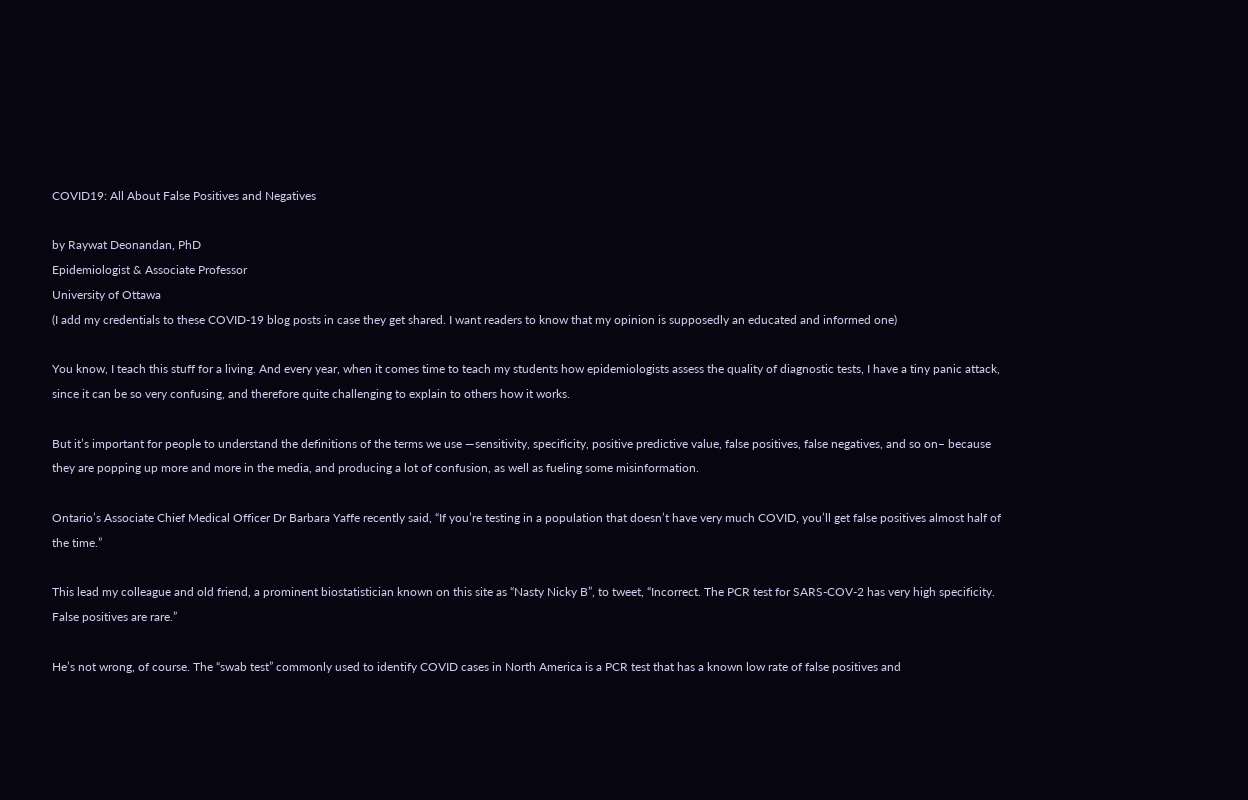COVID19: All About False Positives and Negatives

by Raywat Deonandan, PhD
Epidemiologist & Associate Professor
University of Ottawa
(I add my credentials to these COVID-19 blog posts in case they get shared. I want readers to know that my opinion is supposedly an educated and informed one)

You know, I teach this stuff for a living. And every year, when it comes time to teach my students how epidemiologists assess the quality of diagnostic tests, I have a tiny panic attack, since it can be so very confusing, and therefore quite challenging to explain to others how it works.

But it’s important for people to understand the definitions of the terms we use —sensitivity, specificity, positive predictive value, false positives, false negatives, and so on– because they are popping up more and more in the media, and producing a lot of confusion, as well as fueling some misinformation.

Ontario’s Associate Chief Medical Officer Dr Barbara Yaffe recently said, “If you’re testing in a population that doesn’t have very much COVID, you’ll get false positives almost half of the time.”

This lead my colleague and old friend, a prominent biostatistician known on this site as “Nasty Nicky B”, to tweet, “Incorrect. The PCR test for SARS-COV-2 has very high specificity. False positives are rare.”

He’s not wrong, of course. The “swab test” commonly used to identify COVID cases in North America is a PCR test that has a known low rate of false positives and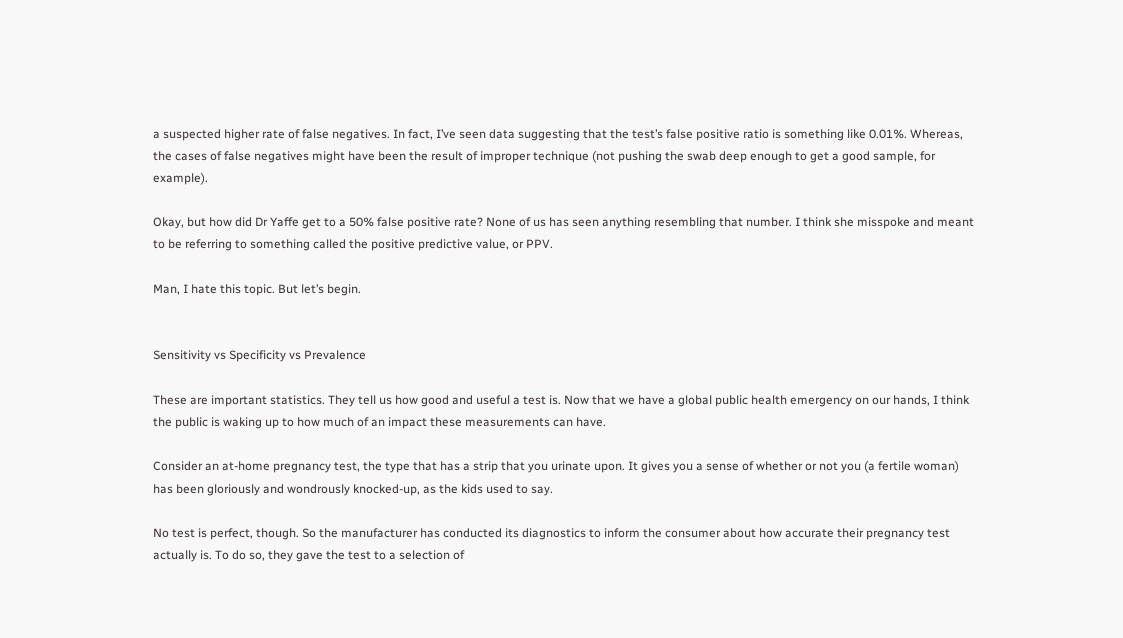a suspected higher rate of false negatives. In fact, I’ve seen data suggesting that the test’s false positive ratio is something like 0.01%. Whereas, the cases of false negatives might have been the result of improper technique (not pushing the swab deep enough to get a good sample, for example).

Okay, but how did Dr Yaffe get to a 50% false positive rate? None of us has seen anything resembling that number. I think she misspoke and meant to be referring to something called the positive predictive value, or PPV.

Man, I hate this topic. But let’s begin.


Sensitivity vs Specificity vs Prevalence

These are important statistics. They tell us how good and useful a test is. Now that we have a global public health emergency on our hands, I think the public is waking up to how much of an impact these measurements can have.

Consider an at-home pregnancy test, the type that has a strip that you urinate upon. It gives you a sense of whether or not you (a fertile woman) has been gloriously and wondrously knocked-up, as the kids used to say.

No test is perfect, though. So the manufacturer has conducted its diagnostics to inform the consumer about how accurate their pregnancy test actually is. To do so, they gave the test to a selection of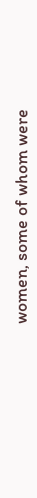women, some of whom were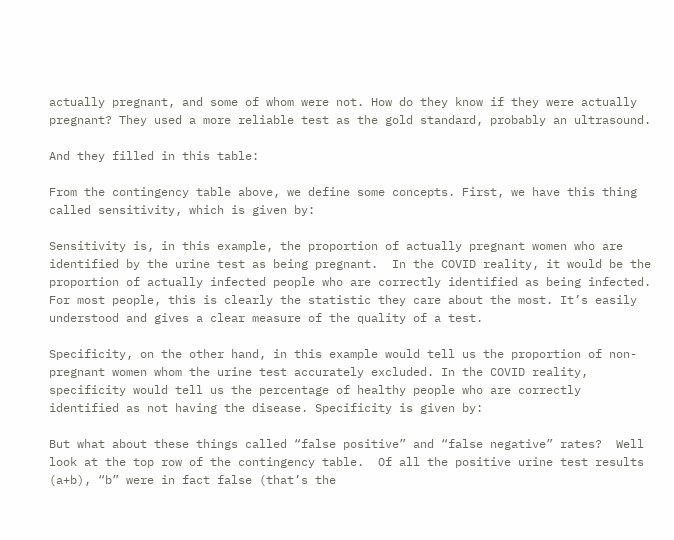actually pregnant, and some of whom were not. How do they know if they were actually pregnant? They used a more reliable test as the gold standard, probably an ultrasound.

And they filled in this table:

From the contingency table above, we define some concepts. First, we have this thing called sensitivity, which is given by:

Sensitivity is, in this example, the proportion of actually pregnant women who are identified by the urine test as being pregnant.  In the COVID reality, it would be the proportion of actually infected people who are correctly identified as being infected. For most people, this is clearly the statistic they care about the most. It’s easily understood and gives a clear measure of the quality of a test.

Specificity, on the other hand, in this example would tell us the proportion of non-pregnant women whom the urine test accurately excluded. In the COVID reality, specificity would tell us the percentage of healthy people who are correctly identified as not having the disease. Specificity is given by:

But what about these things called “false positive” and “false negative” rates?  Well look at the top row of the contingency table.  Of all the positive urine test results (a+b), “b” were in fact false (that’s the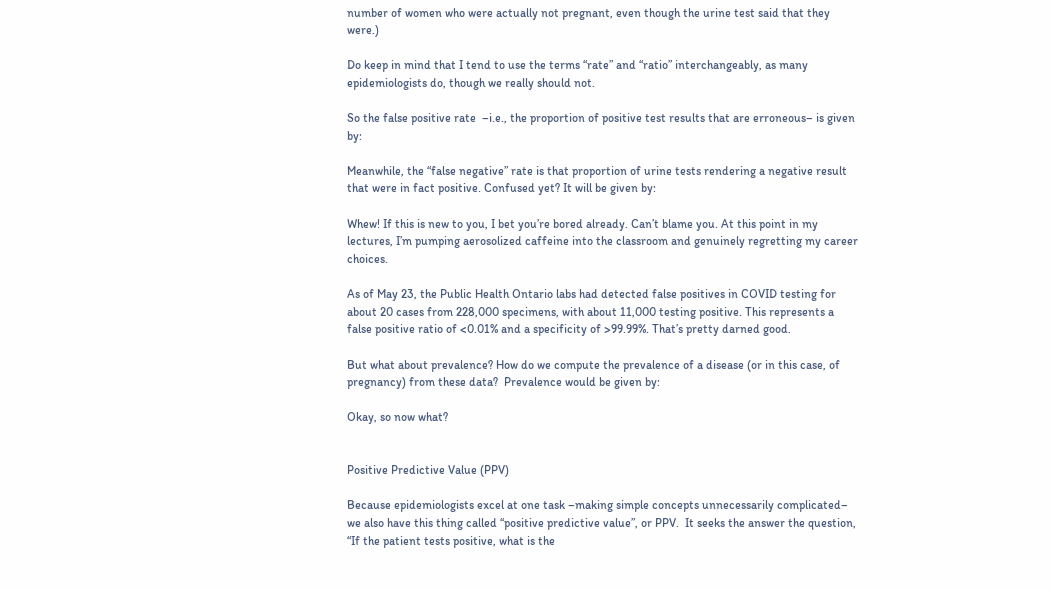number of women who were actually not pregnant, even though the urine test said that they were.)

Do keep in mind that I tend to use the terms “rate” and “ratio” interchangeably, as many epidemiologists do, though we really should not.

So the false positive rate  –i.e., the proportion of positive test results that are erroneous– is given by:

Meanwhile, the “false negative” rate is that proportion of urine tests rendering a negative result that were in fact positive. Confused yet? It will be given by:

Whew! If this is new to you, I bet you’re bored already. Can’t blame you. At this point in my lectures, I’m pumping aerosolized caffeine into the classroom and genuinely regretting my career choices.

As of May 23, the Public Health Ontario labs had detected false positives in COVID testing for about 20 cases from 228,000 specimens, with about 11,000 testing positive. This represents a false positive ratio of <0.01% and a specificity of >99.99%. That’s pretty darned good.

But what about prevalence? How do we compute the prevalence of a disease (or in this case, of pregnancy) from these data?  Prevalence would be given by:

Okay, so now what?


Positive Predictive Value (PPV)

Because epidemiologists excel at one task –making simple concepts unnecessarily complicated– we also have this thing called “positive predictive value”, or PPV.  It seeks the answer the question, “If the patient tests positive, what is the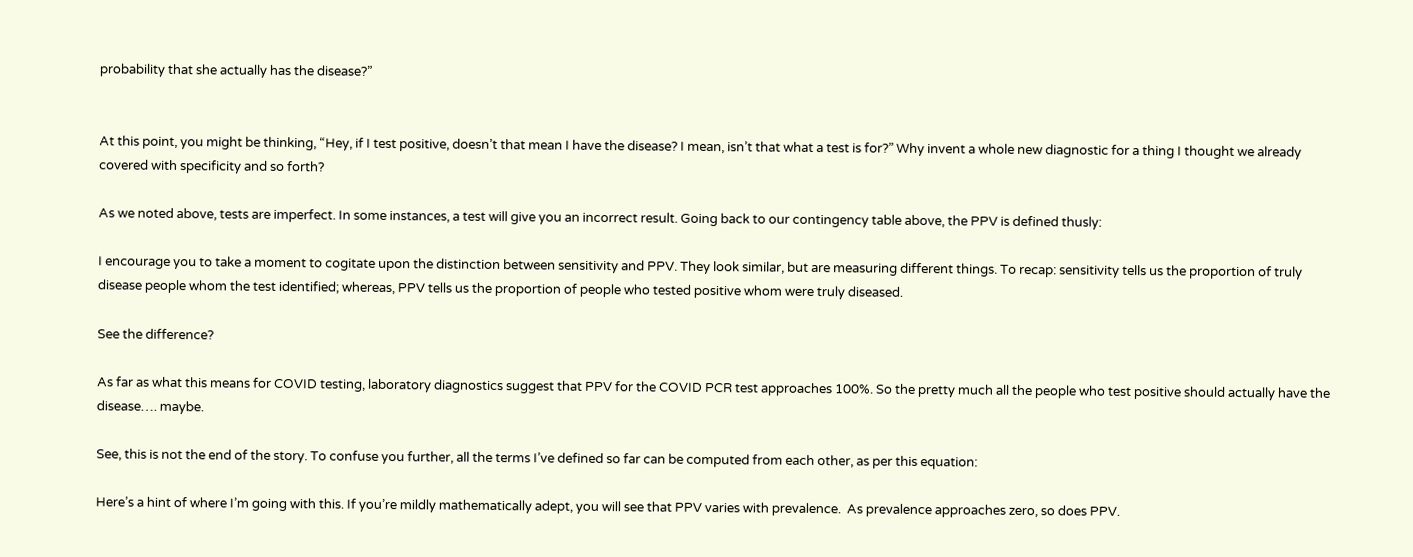probability that she actually has the disease?”


At this point, you might be thinking, “Hey, if I test positive, doesn’t that mean I have the disease? I mean, isn’t that what a test is for?” Why invent a whole new diagnostic for a thing I thought we already covered with specificity and so forth?

As we noted above, tests are imperfect. In some instances, a test will give you an incorrect result. Going back to our contingency table above, the PPV is defined thusly:

I encourage you to take a moment to cogitate upon the distinction between sensitivity and PPV. They look similar, but are measuring different things. To recap: sensitivity tells us the proportion of truly disease people whom the test identified; whereas, PPV tells us the proportion of people who tested positive whom were truly diseased.

See the difference?

As far as what this means for COVID testing, laboratory diagnostics suggest that PPV for the COVID PCR test approaches 100%. So the pretty much all the people who test positive should actually have the disease…. maybe.

See, this is not the end of the story. To confuse you further, all the terms I’ve defined so far can be computed from each other, as per this equation:

Here’s a hint of where I’m going with this. If you’re mildly mathematically adept, you will see that PPV varies with prevalence.  As prevalence approaches zero, so does PPV.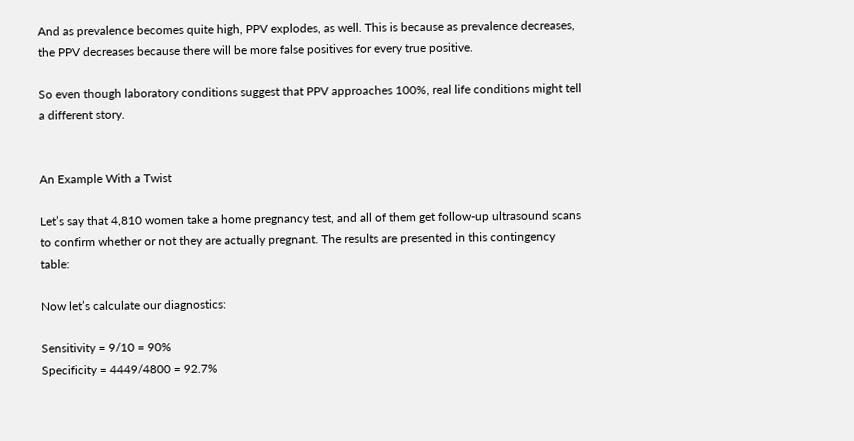And as prevalence becomes quite high, PPV explodes, as well. This is because as prevalence decreases, the PPV decreases because there will be more false positives for every true positive.

So even though laboratory conditions suggest that PPV approaches 100%, real life conditions might tell a different story.


An Example With a Twist

Let’s say that 4,810 women take a home pregnancy test, and all of them get follow-up ultrasound scans to confirm whether or not they are actually pregnant. The results are presented in this contingency table:

Now let’s calculate our diagnostics:

Sensitivity = 9/10 = 90%
Specificity = 4449/4800 = 92.7%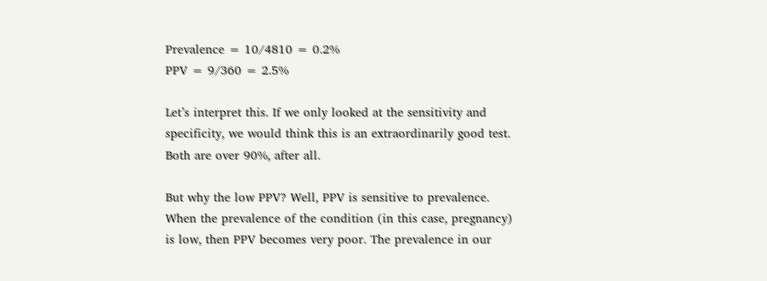Prevalence = 10/4810 = 0.2%
PPV = 9/360 = 2.5%

Let’s interpret this. If we only looked at the sensitivity and specificity, we would think this is an extraordinarily good test. Both are over 90%, after all.

But why the low PPV? Well, PPV is sensitive to prevalence. When the prevalence of the condition (in this case, pregnancy) is low, then PPV becomes very poor. The prevalence in our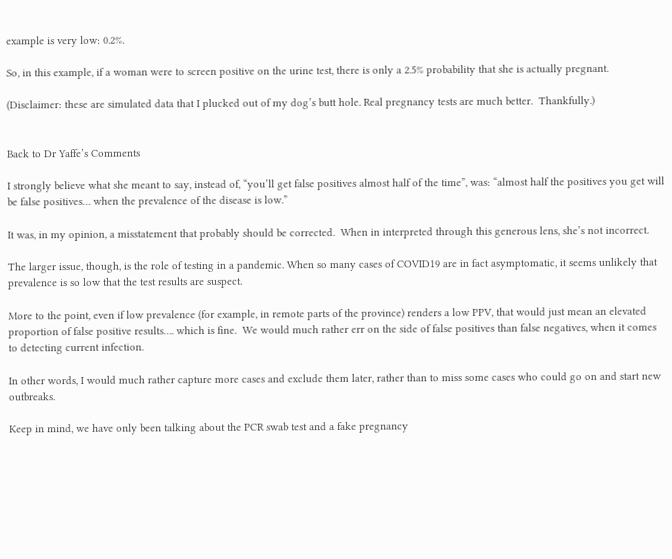example is very low: 0.2%.

So, in this example, if a woman were to screen positive on the urine test, there is only a 2.5% probability that she is actually pregnant.

(Disclaimer: these are simulated data that I plucked out of my dog’s butt hole. Real pregnancy tests are much better.  Thankfully.)


Back to Dr Yaffe’s Comments

I strongly believe what she meant to say, instead of, “you’ll get false positives almost half of the time”, was: “almost half the positives you get will be false positives… when the prevalence of the disease is low.”

It was, in my opinion, a misstatement that probably should be corrected.  When in interpreted through this generous lens, she’s not incorrect.

The larger issue, though, is the role of testing in a pandemic. When so many cases of COVID19 are in fact asymptomatic, it seems unlikely that prevalence is so low that the test results are suspect.

More to the point, even if low prevalence (for example, in remote parts of the province) renders a low PPV, that would just mean an elevated proportion of false positive results…. which is fine.  We would much rather err on the side of false positives than false negatives, when it comes to detecting current infection.

In other words, I would much rather capture more cases and exclude them later, rather than to miss some cases who could go on and start new outbreaks.

Keep in mind, we have only been talking about the PCR swab test and a fake pregnancy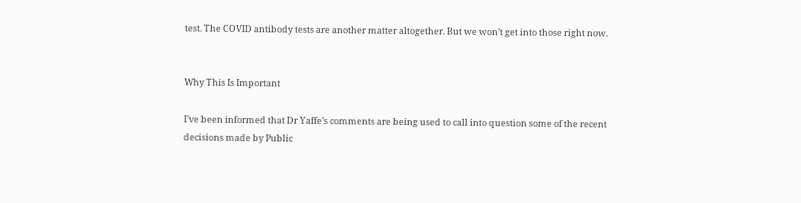test. The COVID antibody tests are another matter altogether. But we won’t get into those right now.


Why This Is Important

I’ve been informed that Dr Yaffe’s comments are being used to call into question some of the recent decisions made by Public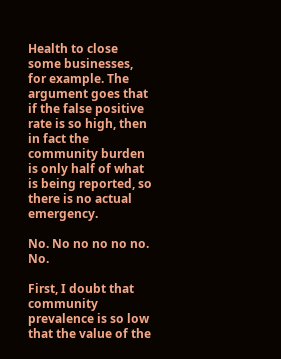Health to close some businesses, for example. The argument goes that if the false positive rate is so high, then in fact the community burden is only half of what is being reported, so there is no actual emergency.

No. No no no no no. No.

First, I doubt that community prevalence is so low that the value of the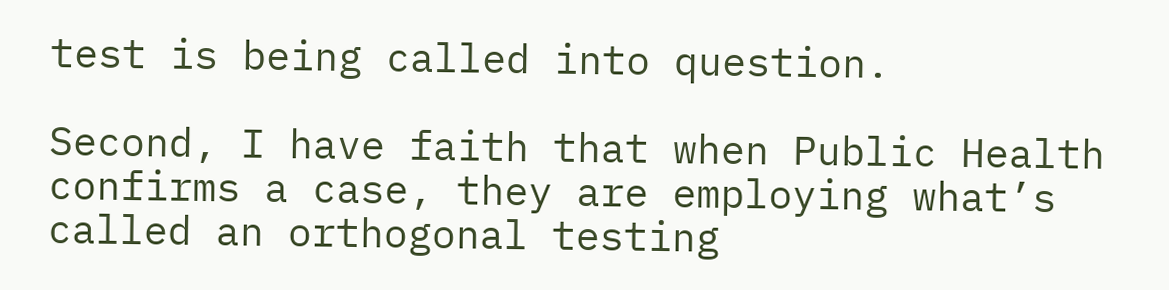test is being called into question.

Second, I have faith that when Public Health confirms a case, they are employing what’s called an orthogonal testing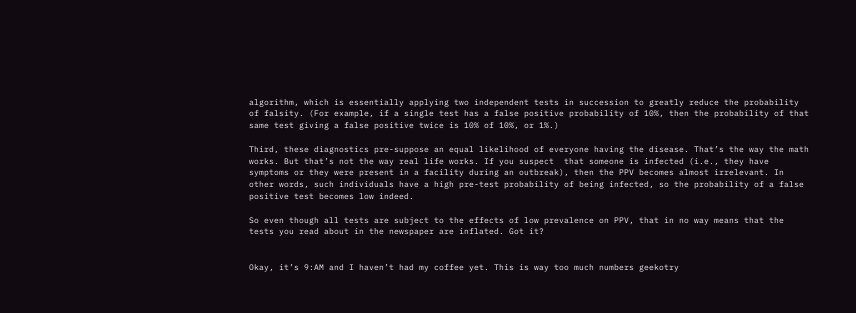algorithm, which is essentially applying two independent tests in succession to greatly reduce the probability of falsity. (For example, if a single test has a false positive probability of 10%, then the probability of that same test giving a false positive twice is 10% of 10%, or 1%.)

Third, these diagnostics pre-suppose an equal likelihood of everyone having the disease. That’s the way the math works. But that’s not the way real life works. If you suspect  that someone is infected (i.e., they have symptoms or they were present in a facility during an outbreak), then the PPV becomes almost irrelevant. In other words, such individuals have a high pre-test probability of being infected, so the probability of a false positive test becomes low indeed.

So even though all tests are subject to the effects of low prevalence on PPV, that in no way means that the tests you read about in the newspaper are inflated. Got it?


Okay, it’s 9:AM and I haven’t had my coffee yet. This is way too much numbers geekotry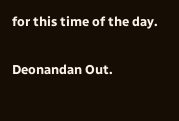for this time of the day.

Deonandan Out.